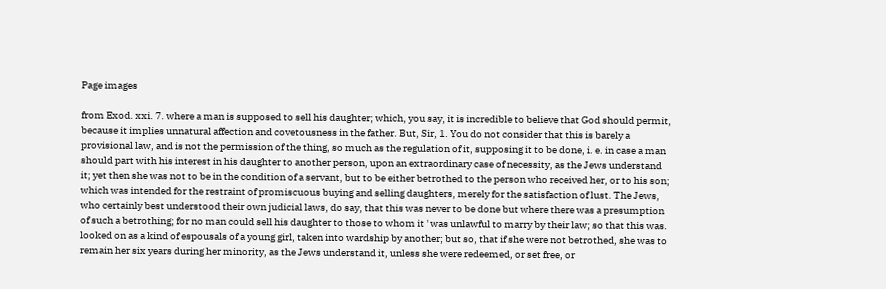Page images

from Exod. xxi. 7. where a man is supposed to sell his daughter; which, you say, it is incredible to believe that God should permit, because it implies unnatural affection and covetousness in the father. But, Sir, 1. You do not consider that this is barely a provisional law, and is not the permission of the thing, so much as the regulation of it, supposing it to be done, i. e. in case a man should part with his interest in his daughter to another person, upon an extraordinary case of necessity, as the Jews understand it; yet then she was not to be in the condition of a servant, but to be either betrothed to the person who received her, or to his son; which was intended for the restraint of promiscuous buying and selling daughters, merely for the satisfaction of lust. The Jews, who certainly best understood their own judicial laws, do say, that this was never to be done but where there was a presumption of such a betrothing; for no man could sell his daughter to those to whom it ' was unlawful to marry by their law; so that this was. looked on as a kind of espousals of a young girl, taken into wardship by another; but so, that if she were not betrothed, she was to remain her six years during her minority, as the Jews understand it, unless she were redeemed, or set free, or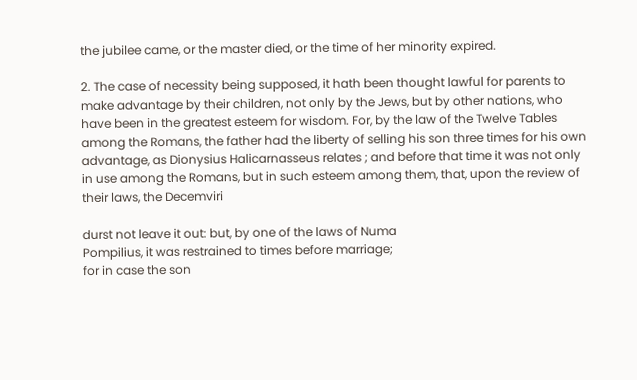the jubilee came, or the master died, or the time of her minority expired.

2. The case of necessity being supposed, it hath been thought lawful for parents to make advantage by their children, not only by the Jews, but by other nations, who have been in the greatest esteem for wisdom. For, by the law of the Twelve Tables among the Romans, the father had the liberty of selling his son three times for his own advantage, as Dionysius Halicarnasseus relates ; and before that time it was not only in use among the Romans, but in such esteem among them, that, upon the review of their laws, the Decemviri

durst not leave it out: but, by one of the laws of Numa
Pompilius, it was restrained to times before marriage;
for in case the son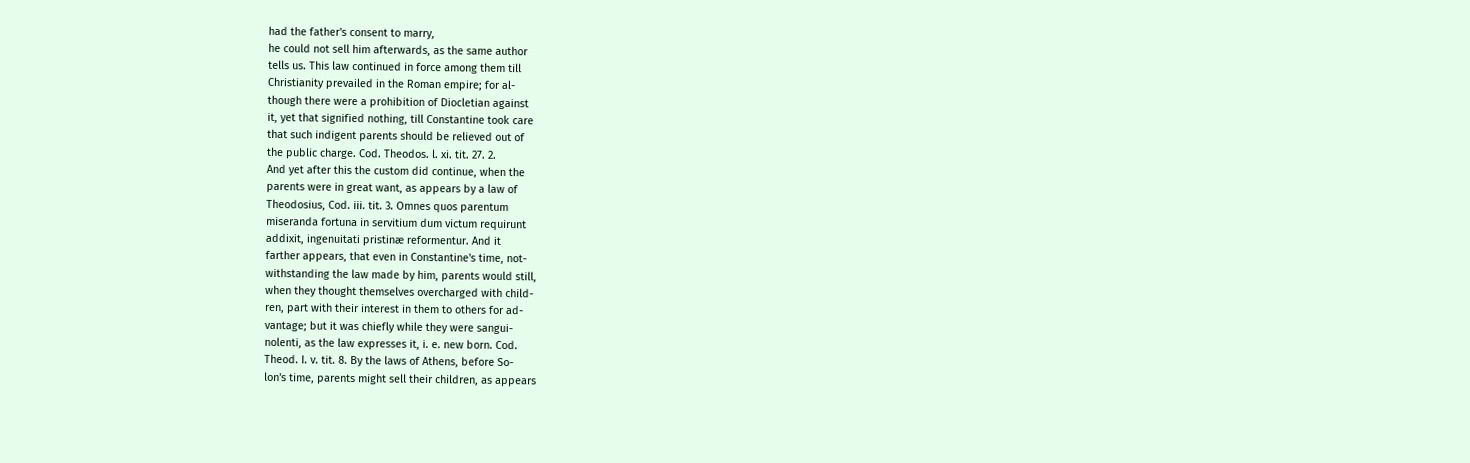had the father's consent to marry,
he could not sell him afterwards, as the same author
tells us. This law continued in force among them till
Christianity prevailed in the Roman empire; for al-
though there were a prohibition of Diocletian against
it, yet that signified nothing, till Constantine took care
that such indigent parents should be relieved out of
the public charge. Cod. Theodos. l. xi. tit. 27. 2.
And yet after this the custom did continue, when the
parents were in great want, as appears by a law of
Theodosius, Cod. iii. tit. 3. Omnes quos parentum
miseranda fortuna in servitium dum victum requirunt
addixit, ingenuitati pristinæ reformentur. And it
farther appears, that even in Constantine's time, not-
withstanding the law made by him, parents would still,
when they thought themselves overcharged with child-
ren, part with their interest in them to others for ad-
vantage; but it was chiefly while they were sangui-
nolenti, as the law expresses it, i. e. new born. Cod.
Theod. I. v. tit. 8. By the laws of Athens, before So-
lon's time, parents might sell their children, as appears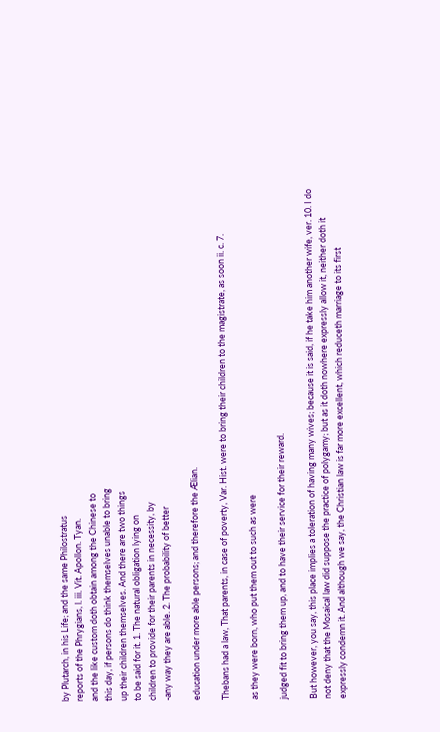by Plutarch, in his Life; and the same Philostratus
reports of the Phrygians, l. iii. Vit. Apollon. Tyan.
and the like custom doth obtain among the Chinese to
this day, if persons do think themselves unable to bring
up their children themselves. And there are two things
to be said for it. 1. The natural obligation lying on
children to provide for their parents in necessity, by
-any way they are able. 2. The probability of better

education under more able persons; and therefore the Ælian.

Thebans had a law, That parents, in case of poverty, Var. Hist. were to bring their children to the magistrate, as soon ii. c. 7.

as they were born, who put them out to such as were

judged fit to bring them up, and to have their service for their reward.

But however, you say, this place implies a toleration of having many wives; because it is said, if he take him another wife, ver. 10. I do not deny that the Mosaical law did suppose the practice of polygamy; but as it doth nowhere expressly allow it, neither doth it expressly condemn it. And although we say, the Christian law is far more excellent, which reduceth marriage to its first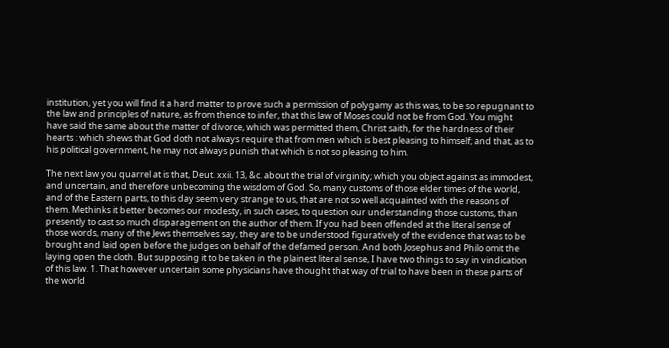institution, yet you will find it a hard matter to prove such a permission of polygamy as this was, to be so repugnant to the law and principles of nature, as from thence to infer, that this law of Moses could not be from God. You might have said the same about the matter of divorce, which was permitted them, Christ saith, for the hardness of their hearts : which shews that God doth not always require that from men which is best pleasing to himself; and that, as to his political government, he may not always punish that which is not so pleasing to him.

The next law you quarrel at is that, Deut. xxii. 13, &c. about the trial of virginity; which you object against as immodest, and uncertain, and therefore unbecoming the wisdom of God. So, many customs of those elder times of the world, and of the Eastern parts, to this day seem very strange to us, that are not so well acquainted with the reasons of them. Methinks it better becomes our modesty, in such cases, to question our understanding those customs, than presently to cast so much disparagement on the author of them. If you had been offended at the literal sense of those words, many of the Jews themselves say, they are to be understood figuratively of the evidence that was to be brought and laid open before the judges on behalf of the defamed person. And both Josephus and Philo omit the laying open the cloth. But supposing it to be taken in the plainest literal sense, I have two things to say in vindication of this law. 1. That however uncertain some physicians have thought that way of trial to have been in these parts of the world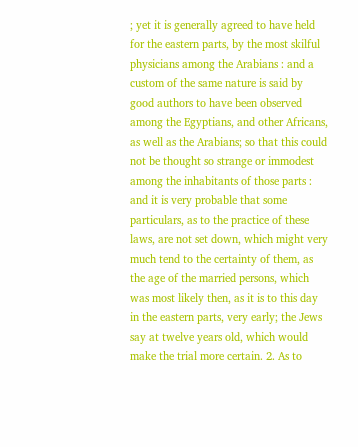; yet it is generally agreed to have held for the eastern parts, by the most skilful physicians among the Arabians : and a custom of the same nature is said by good authors to have been observed among the Egyptians, and other Africans, as well as the Arabians; so that this could not be thought so strange or immodest among the inhabitants of those parts : and it is very probable that some particulars, as to the practice of these laws, are not set down, which might very much tend to the certainty of them, as the age of the married persons, which was most likely then, as it is to this day in the eastern parts, very early; the Jews say at twelve years old, which would make the trial more certain. 2. As to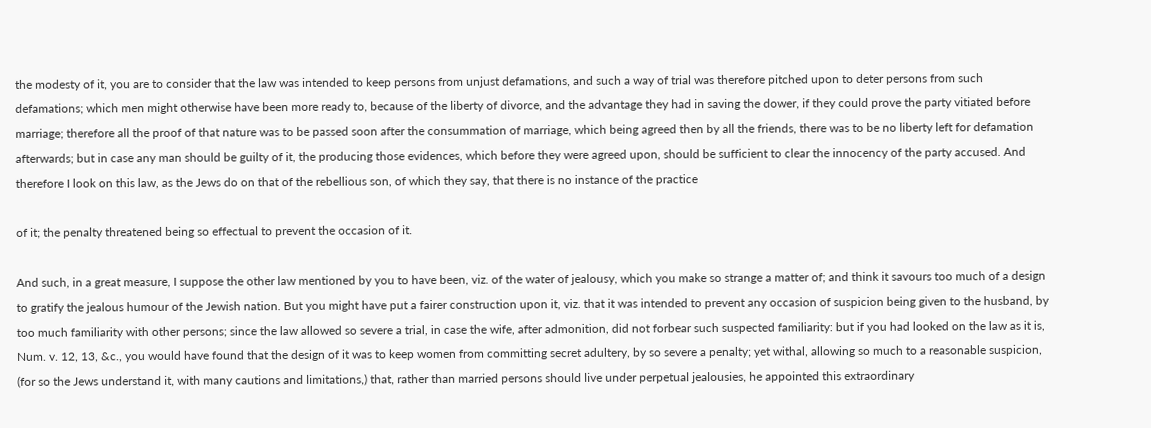the modesty of it, you are to consider that the law was intended to keep persons from unjust defamations, and such a way of trial was therefore pitched upon to deter persons from such defamations; which men might otherwise have been more ready to, because of the liberty of divorce, and the advantage they had in saving the dower, if they could prove the party vitiated before marriage; therefore all the proof of that nature was to be passed soon after the consummation of marriage, which being agreed then by all the friends, there was to be no liberty left for defamation afterwards; but in case any man should be guilty of it, the producing those evidences, which before they were agreed upon, should be sufficient to clear the innocency of the party accused. And therefore I look on this law, as the Jews do on that of the rebellious son, of which they say, that there is no instance of the practice

of it; the penalty threatened being so effectual to prevent the occasion of it.

And such, in a great measure, I suppose the other law mentioned by you to have been, viz. of the water of jealousy, which you make so strange a matter of; and think it savours too much of a design to gratify the jealous humour of the Jewish nation. But you might have put a fairer construction upon it, viz. that it was intended to prevent any occasion of suspicion being given to the husband, by too much familiarity with other persons; since the law allowed so severe a trial, in case the wife, after admonition, did not forbear such suspected familiarity: but if you had looked on the law as it is, Num. v. 12, 13, &c., you would have found that the design of it was to keep women from committing secret adultery, by so severe a penalty; yet withal, allowing so much to a reasonable suspicion, (for so the Jews understand it, with many cautions and limitations,) that, rather than married persons should live under perpetual jealousies, he appointed this extraordinary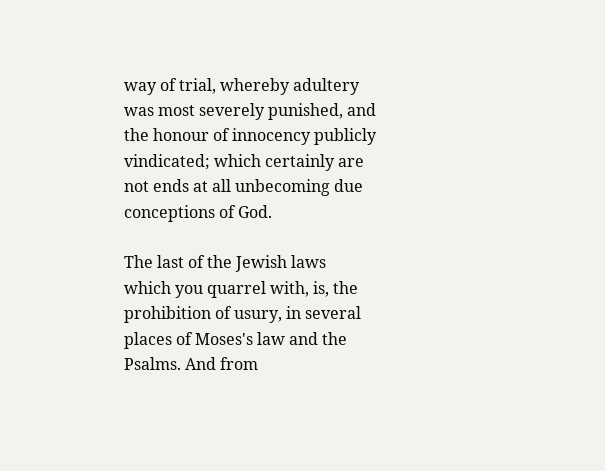way of trial, whereby adultery was most severely punished, and the honour of innocency publicly vindicated; which certainly are not ends at all unbecoming due conceptions of God.

The last of the Jewish laws which you quarrel with, is, the prohibition of usury, in several places of Moses's law and the Psalms. And from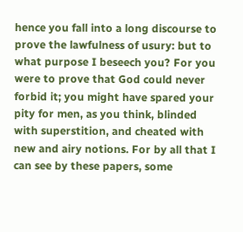hence you fall into a long discourse to prove the lawfulness of usury: but to what purpose I beseech you? For you were to prove that God could never forbid it; you might have spared your pity for men, as you think, blinded with superstition, and cheated with new and airy notions. For by all that I can see by these papers, some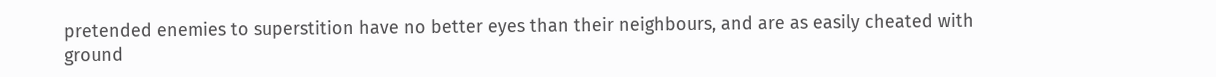pretended enemies to superstition have no better eyes than their neighbours, and are as easily cheated with ground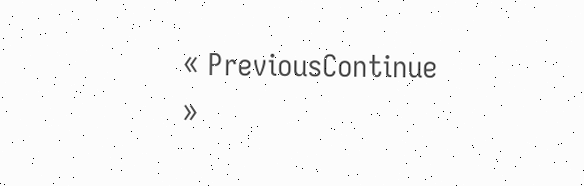« PreviousContinue »